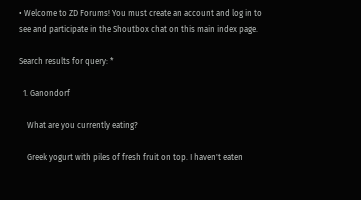• Welcome to ZD Forums! You must create an account and log in to see and participate in the Shoutbox chat on this main index page.

Search results for query: *

  1. Ganondorf

    What are you currently eating?

    Greek yogurt with piles of fresh fruit on top. I haven't eaten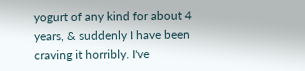yogurt of any kind for about 4 years, & suddenly I have been craving it horribly. I've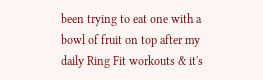been trying to eat one with a bowl of fruit on top after my daily Ring Fit workouts & it's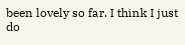been lovely so far. I think I just do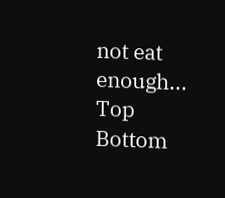not eat enough...
Top Bottom